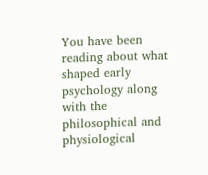You have been reading about what shaped early psychology along with the philosophical and physiological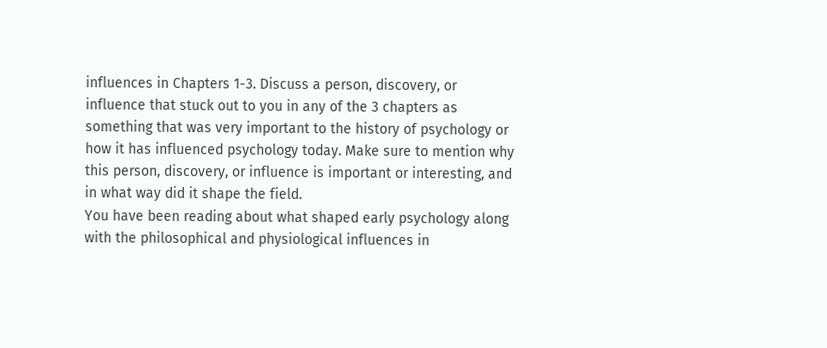influences in Chapters 1-3. Discuss a person, discovery, or influence that stuck out to you in any of the 3 chapters as something that was very important to the history of psychology or how it has influenced psychology today. Make sure to mention why this person, discovery, or influence is important or interesting, and in what way did it shape the field.
You have been reading about what shaped early psychology along with the philosophical and physiological influences in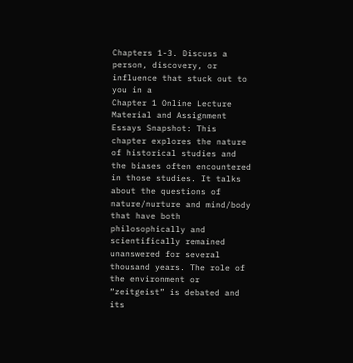Chapters 1-3. Discuss a person, discovery, or influence that stuck out to you in a
Chapter 1 Online Lecture Material and Assignment Essays Snapshot: This chapter explores the nature of historical studies and the biases often encountered in those studies. It talks about the questions of nature/nurture and mind/body that have both philosophically and scientifically remained unanswered for several thousand years. The role of the environment or “zeitgeist” is debated and its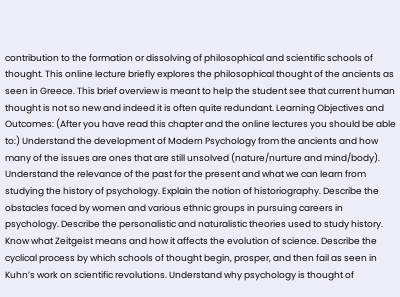contribution to the formation or dissolving of philosophical and scientific schools of thought. This online lecture briefly explores the philosophical thought of the ancients as seen in Greece. This brief overview is meant to help the student see that current human thought is not so new and indeed it is often quite redundant. Learning Objectives and Outcomes: (After you have read this chapter and the online lectures you should be able to:) Understand the development of Modern Psychology from the ancients and how many of the issues are ones that are still unsolved (nature/nurture and mind/body). Understand the relevance of the past for the present and what we can learn from studying the history of psychology. Explain the notion of historiography. Describe the obstacles faced by women and various ethnic groups in pursuing careers in psychology. Describe the personalistic and naturalistic theories used to study history. Know what Zeitgeist means and how it affects the evolution of science. Describe the cyclical process by which schools of thought begin, prosper, and then fail as seen in Kuhn’s work on scientific revolutions. Understand why psychology is thought of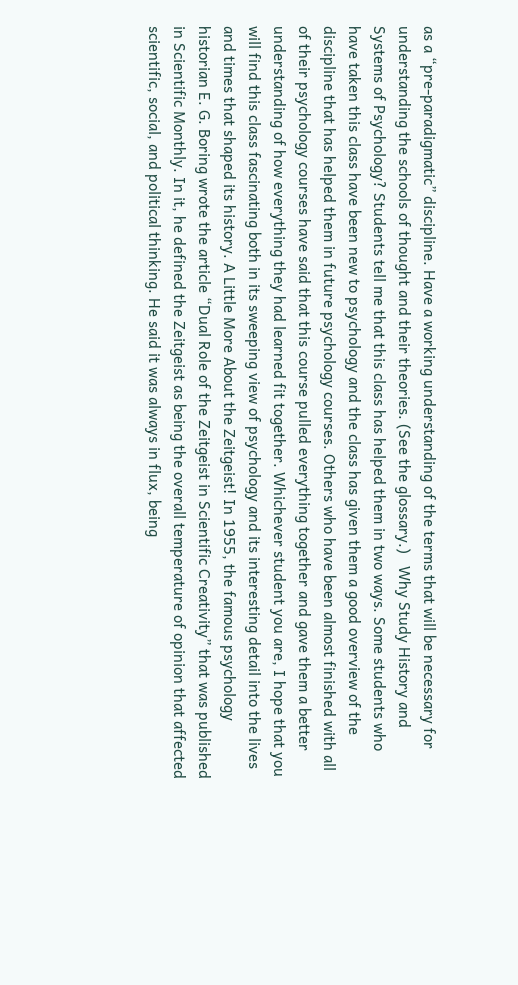as a “pre-paradigmatic” discipline. Have a working understanding of the terms that will be necessary for understanding the schools of thought and their theories. (See the glossary.)   Why Study History and Systems of Psychology? Students tell me that this class has helped them in two ways. Some students who have taken this class have been new to psychology and the class has given them a good overview of the discipline that has helped them in future psychology courses. Others who have been almost finished with all of their psychology courses have said that this course pulled everything together and gave them a better understanding of how everything they had learned fit together. Whichever student you are, I hope that you will find this class fascinating both in its sweeping view of psychology and its interesting detail into the lives and times that shaped its history. A Little More About the Zeitgeist! In 1955, the famous psychology historian E. G. Boring wrote the article “Dual Role of the Zeitgeist in Scientific Creativity” that was published in Scientific Monthly. In it, he defined the Zeitgeist as being the overall temperature of opinion that affected scientific, social, and political thinking. He said it was always in flux, being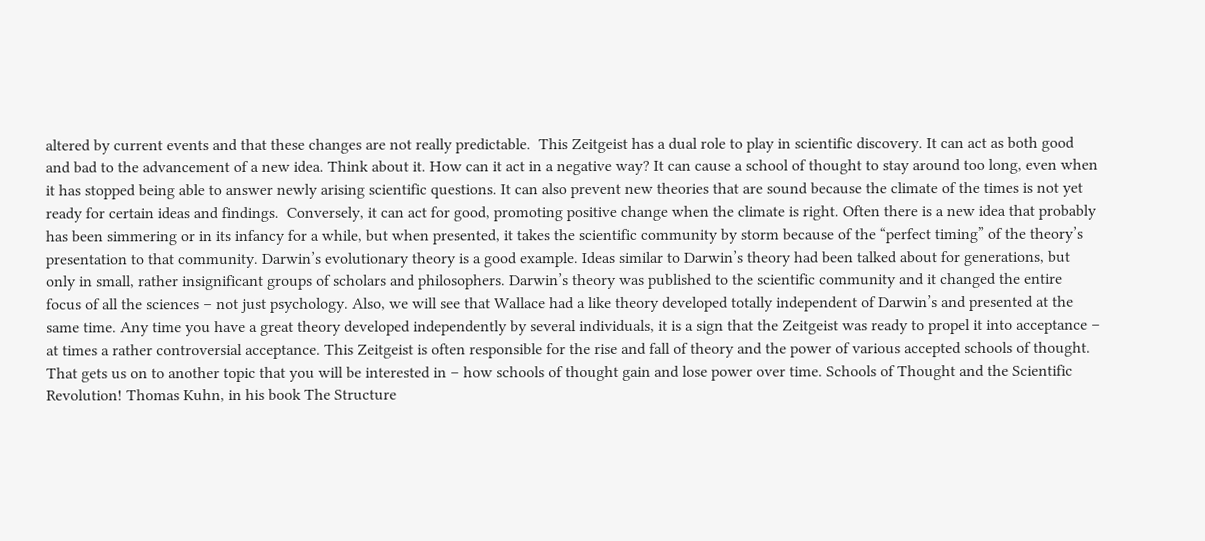altered by current events and that these changes are not really predictable.  This Zeitgeist has a dual role to play in scientific discovery. It can act as both good and bad to the advancement of a new idea. Think about it. How can it act in a negative way? It can cause a school of thought to stay around too long, even when it has stopped being able to answer newly arising scientific questions. It can also prevent new theories that are sound because the climate of the times is not yet ready for certain ideas and findings.  Conversely, it can act for good, promoting positive change when the climate is right. Often there is a new idea that probably has been simmering or in its infancy for a while, but when presented, it takes the scientific community by storm because of the “perfect timing” of the theory’s presentation to that community. Darwin’s evolutionary theory is a good example. Ideas similar to Darwin’s theory had been talked about for generations, but only in small, rather insignificant groups of scholars and philosophers. Darwin’s theory was published to the scientific community and it changed the entire focus of all the sciences – not just psychology. Also, we will see that Wallace had a like theory developed totally independent of Darwin’s and presented at the same time. Any time you have a great theory developed independently by several individuals, it is a sign that the Zeitgeist was ready to propel it into acceptance – at times a rather controversial acceptance. This Zeitgeist is often responsible for the rise and fall of theory and the power of various accepted schools of thought. That gets us on to another topic that you will be interested in – how schools of thought gain and lose power over time. Schools of Thought and the Scientific Revolution! Thomas Kuhn, in his book The Structure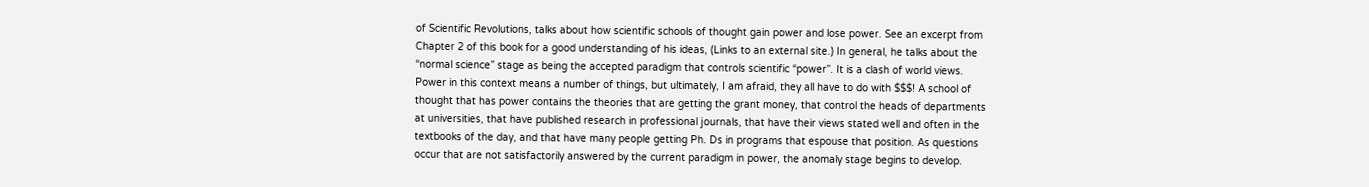of Scientific Revolutions, talks about how scientific schools of thought gain power and lose power. See an excerpt from Chapter 2 of this book for a good understanding of his ideas, (Links to an external site.) In general, he talks about the “normal science” stage as being the accepted paradigm that controls scientific “power”. It is a clash of world views. Power in this context means a number of things, but ultimately, I am afraid, they all have to do with $$$! A school of thought that has power contains the theories that are getting the grant money, that control the heads of departments at universities, that have published research in professional journals, that have their views stated well and often in the textbooks of the day, and that have many people getting Ph. Ds in programs that espouse that position. As questions occur that are not satisfactorily answered by the current paradigm in power, the anomaly stage begins to develop.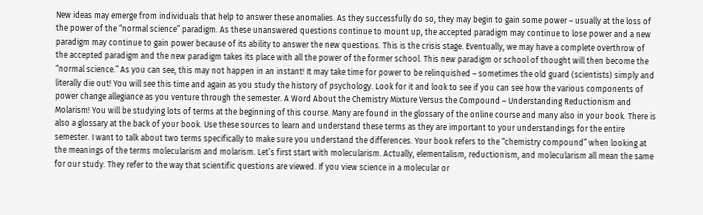New ideas may emerge from individuals that help to answer these anomalies. As they successfully do so, they may begin to gain some power – usually at the loss of the power of the “normal science” paradigm. As these unanswered questions continue to mount up, the accepted paradigm may continue to lose power and a new paradigm may continue to gain power because of its ability to answer the new questions. This is the crisis stage. Eventually, we may have a complete overthrow of the accepted paradigm and the new paradigm takes its place with all the power of the former school. This new paradigm or school of thought will then become the “normal science.” As you can see, this may not happen in an instant! It may take time for power to be relinquished – sometimes the old guard (scientists) simply and literally die out! You will see this time and again as you study the history of psychology. Look for it and look to see if you can see how the various components of power change allegiance as you venture through the semester. A Word About the Chemistry Mixture Versus the Compound – Understanding Reductionism and Molarism! You will be studying lots of terms at the beginning of this course. Many are found in the glossary of the online course and many also in your book. There is also a glossary at the back of your book. Use these sources to learn and understand these terms as they are important to your understandings for the entire semester. I want to talk about two terms specifically to make sure you understand the differences. Your book refers to the “chemistry compound” when looking at the meanings of the terms molecularism and molarism. Let’s first start with molecularism. Actually, elementalism, reductionism, and molecularism all mean the same for our study. They refer to the way that scientific questions are viewed. If you view science in a molecular or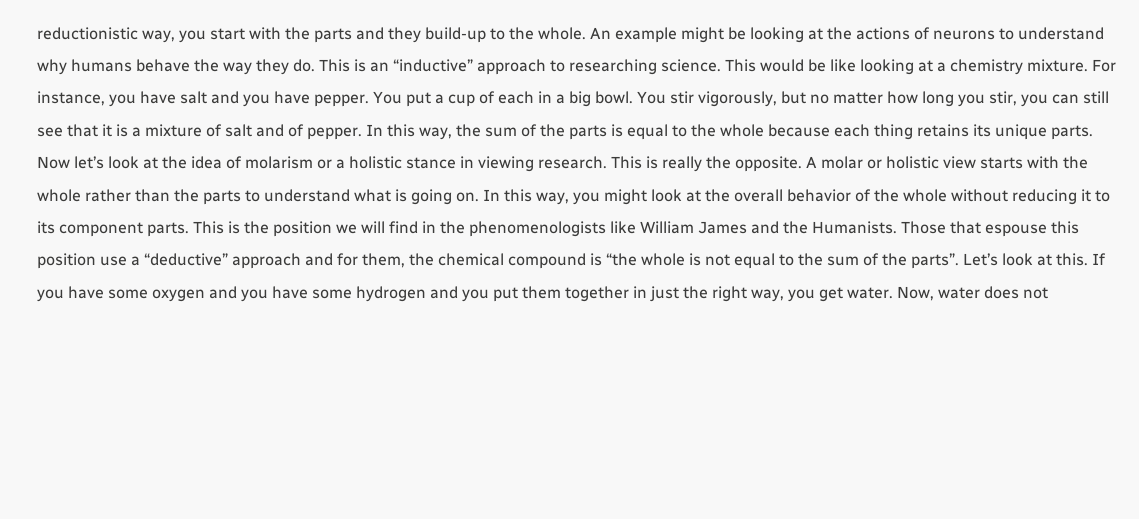reductionistic way, you start with the parts and they build-up to the whole. An example might be looking at the actions of neurons to understand why humans behave the way they do. This is an “inductive” approach to researching science. This would be like looking at a chemistry mixture. For instance, you have salt and you have pepper. You put a cup of each in a big bowl. You stir vigorously, but no matter how long you stir, you can still see that it is a mixture of salt and of pepper. In this way, the sum of the parts is equal to the whole because each thing retains its unique parts. Now let’s look at the idea of molarism or a holistic stance in viewing research. This is really the opposite. A molar or holistic view starts with the whole rather than the parts to understand what is going on. In this way, you might look at the overall behavior of the whole without reducing it to its component parts. This is the position we will find in the phenomenologists like William James and the Humanists. Those that espouse this position use a “deductive” approach and for them, the chemical compound is “the whole is not equal to the sum of the parts”. Let’s look at this. If you have some oxygen and you have some hydrogen and you put them together in just the right way, you get water. Now, water does not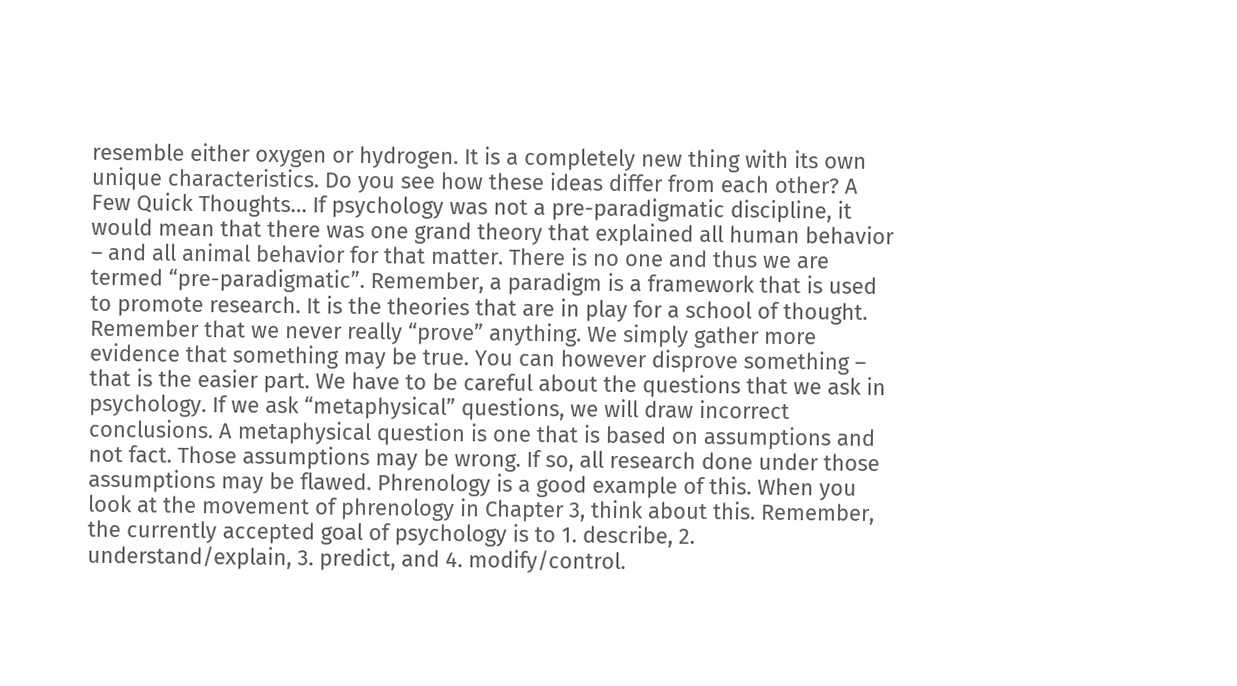resemble either oxygen or hydrogen. It is a completely new thing with its own unique characteristics. Do you see how these ideas differ from each other? A Few Quick Thoughts… If psychology was not a pre-paradigmatic discipline, it would mean that there was one grand theory that explained all human behavior – and all animal behavior for that matter. There is no one and thus we are termed “pre-paradigmatic”. Remember, a paradigm is a framework that is used to promote research. It is the theories that are in play for a school of thought. Remember that we never really “prove” anything. We simply gather more evidence that something may be true. You can however disprove something – that is the easier part. We have to be careful about the questions that we ask in psychology. If we ask “metaphysical” questions, we will draw incorrect conclusions. A metaphysical question is one that is based on assumptions and not fact. Those assumptions may be wrong. If so, all research done under those assumptions may be flawed. Phrenology is a good example of this. When you look at the movement of phrenology in Chapter 3, think about this. Remember, the currently accepted goal of psychology is to 1. describe, 2. understand/explain, 3. predict, and 4. modify/control.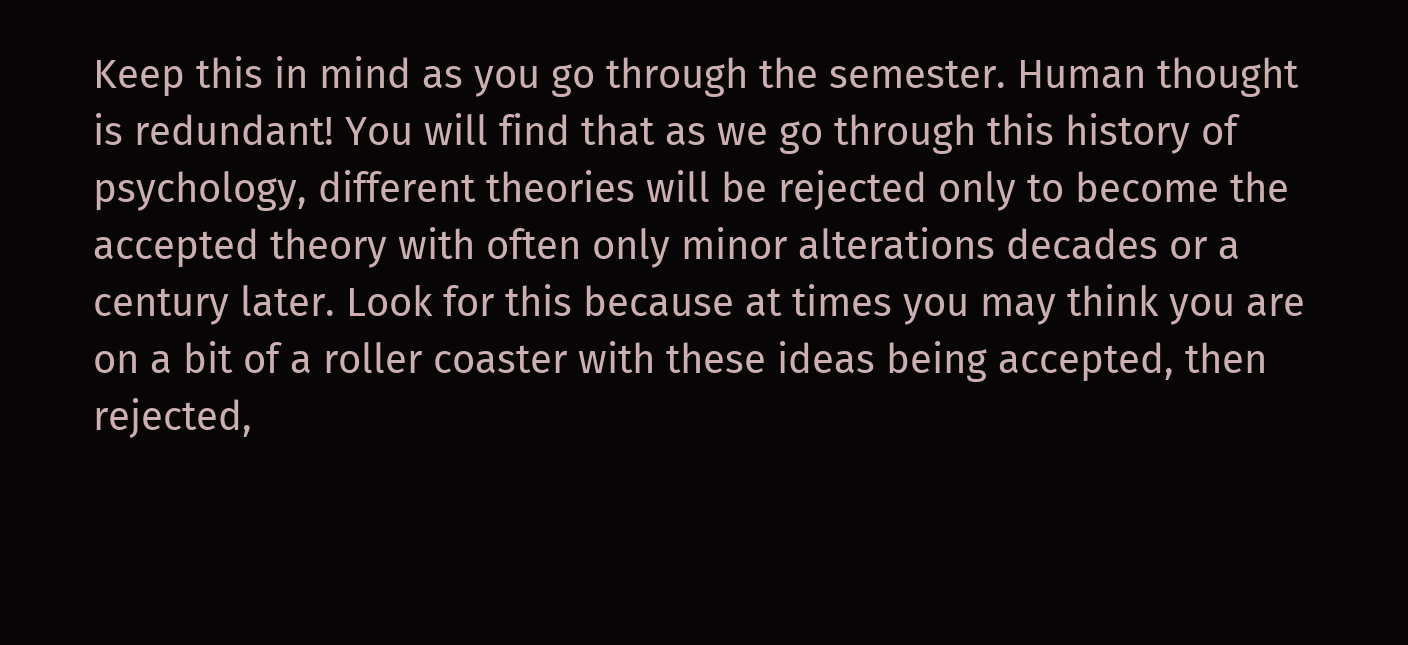Keep this in mind as you go through the semester. Human thought is redundant! You will find that as we go through this history of psychology, different theories will be rejected only to become the accepted theory with often only minor alterations decades or a century later. Look for this because at times you may think you are on a bit of a roller coaster with these ideas being accepted, then rejected,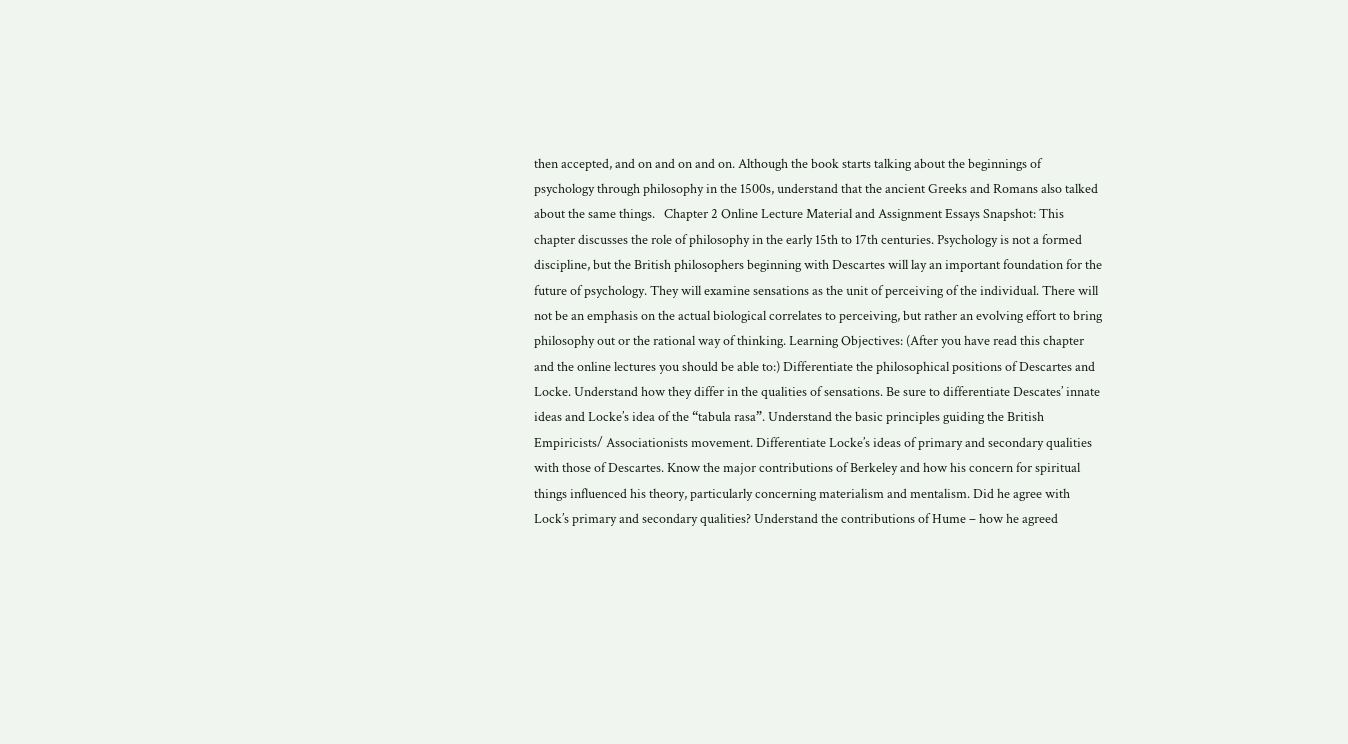then accepted, and on and on and on. Although the book starts talking about the beginnings of psychology through philosophy in the 1500s, understand that the ancient Greeks and Romans also talked about the same things.   Chapter 2 Online Lecture Material and Assignment Essays Snapshot: This chapter discusses the role of philosophy in the early 15th to 17th centuries. Psychology is not a formed discipline, but the British philosophers beginning with Descartes will lay an important foundation for the future of psychology. They will examine sensations as the unit of perceiving of the individual. There will not be an emphasis on the actual biological correlates to perceiving, but rather an evolving effort to bring philosophy out or the rational way of thinking. Learning Objectives: (After you have read this chapter and the online lectures you should be able to:) Differentiate the philosophical positions of Descartes and Locke. Understand how they differ in the qualities of sensations. Be sure to differentiate Descates’ innate ideas and Locke’s idea of the “tabula rasa”. Understand the basic principles guiding the British Empiricists/ Associationists movement. Differentiate Locke’s ideas of primary and secondary qualities with those of Descartes. Know the major contributions of Berkeley and how his concern for spiritual things influenced his theory, particularly concerning materialism and mentalism. Did he agree with Lock’s primary and secondary qualities? Understand the contributions of Hume – how he agreed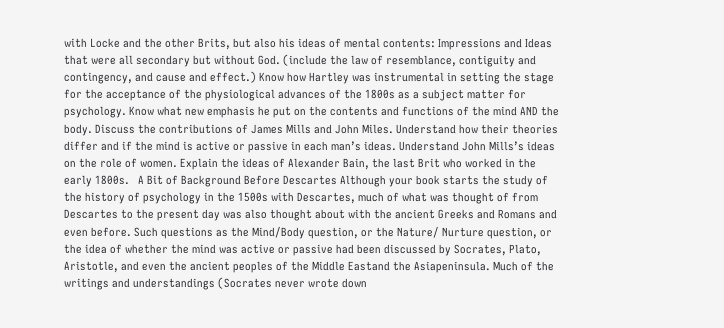with Locke and the other Brits, but also his ideas of mental contents: Impressions and Ideas that were all secondary but without God. (include the law of resemblance, contiguity and contingency, and cause and effect.) Know how Hartley was instrumental in setting the stage for the acceptance of the physiological advances of the 1800s as a subject matter for psychology. Know what new emphasis he put on the contents and functions of the mind AND the body. Discuss the contributions of James Mills and John Miles. Understand how their theories differ and if the mind is active or passive in each man’s ideas. Understand John Mills’s ideas on the role of women. Explain the ideas of Alexander Bain, the last Brit who worked in the early 1800s.   A Bit of Background Before Descartes Although your book starts the study of the history of psychology in the 1500s with Descartes, much of what was thought of from Descartes to the present day was also thought about with the ancient Greeks and Romans and even before. Such questions as the Mind/Body question, or the Nature/ Nurture question, or the idea of whether the mind was active or passive had been discussed by Socrates, Plato, Aristotle, and even the ancient peoples of the Middle Eastand the Asiapeninsula. Much of the writings and understandings (Socrates never wrote down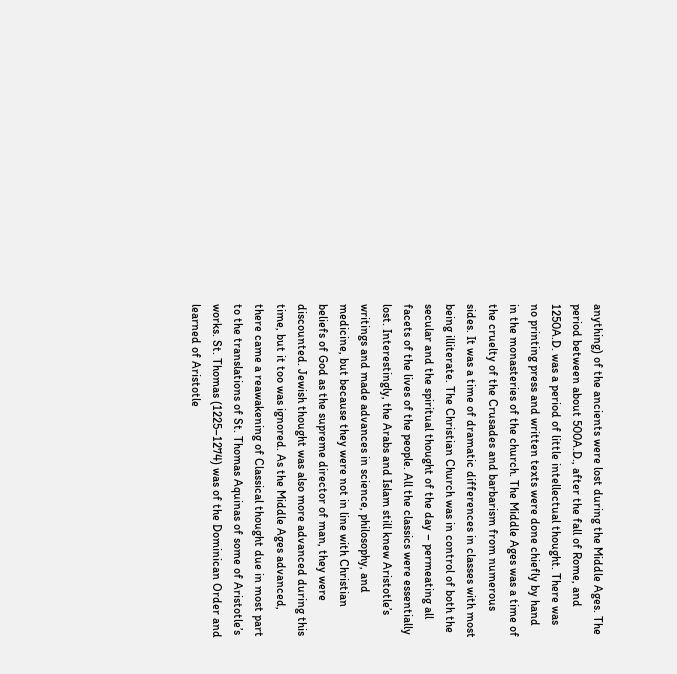anything) of the ancients were lost during the Middle Ages. The period between about 500A.D., after the fall of Rome, and 1250A.D. was a period of little intellectual thought. There was no printing press and written texts were done chiefly by hand in the monasteries of the church. The Middle Ages was a time of the cruelty of the Crusades and barbarism from numerous sides. It was a time of dramatic differences in classes with most being illiterate. The Christian Church was in control of both the secular and the spiritual thought of the day – permeating all facets of the lives of the people. All the classics were essentially lost. Interestingly, the Arabs and Islam still knew Aristotle’s writings and made advances in science, philosophy, and medicine, but because they were not in line with Christian beliefs of God as the supreme director of man, they were discounted. Jewish thought was also more advanced during this time, but it too was ignored. As the Middle Ages advanced, there came a reawakening of Classical thought due in most part to the translations of St. Thomas Aquinas of some of Aristotle’s works. St. Thomas (1225–1274) was of the Dominican Order and learned of Aristotle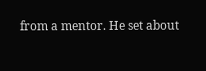from a mentor. He set about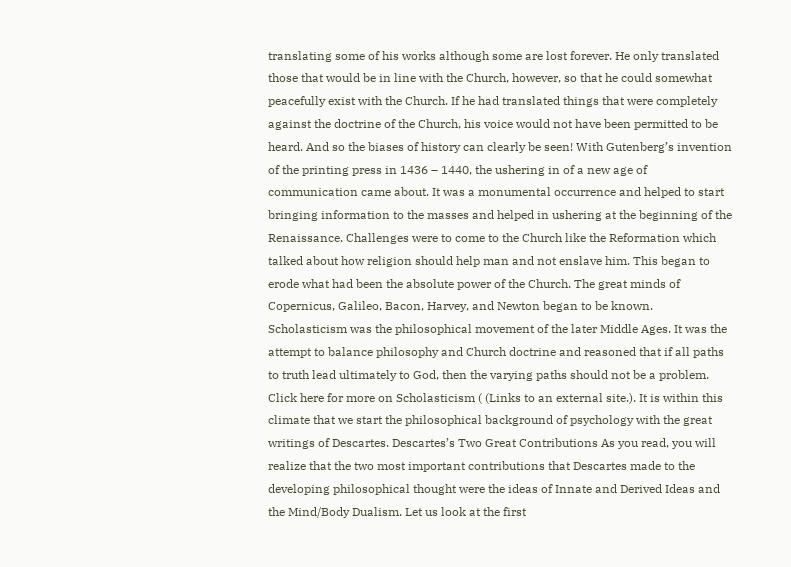translating some of his works although some are lost forever. He only translated those that would be in line with the Church, however, so that he could somewhat peacefully exist with the Church. If he had translated things that were completely against the doctrine of the Church, his voice would not have been permitted to be heard. And so the biases of history can clearly be seen! With Gutenberg’s invention of the printing press in 1436 – 1440, the ushering in of a new age of communication came about. It was a monumental occurrence and helped to start bringing information to the masses and helped in ushering at the beginning of the Renaissance. Challenges were to come to the Church like the Reformation which talked about how religion should help man and not enslave him. This began to erode what had been the absolute power of the Church. The great minds of Copernicus, Galileo, Bacon, Harvey, and Newton began to be known.  Scholasticism was the philosophical movement of the later Middle Ages. It was the attempt to balance philosophy and Church doctrine and reasoned that if all paths to truth lead ultimately to God, then the varying paths should not be a problem. Click here for more on Scholasticism ( (Links to an external site.). It is within this climate that we start the philosophical background of psychology with the great writings of Descartes. Descartes’s Two Great Contributions As you read, you will realize that the two most important contributions that Descartes made to the developing philosophical thought were the ideas of Innate and Derived Ideas and the Mind/Body Dualism. Let us look at the first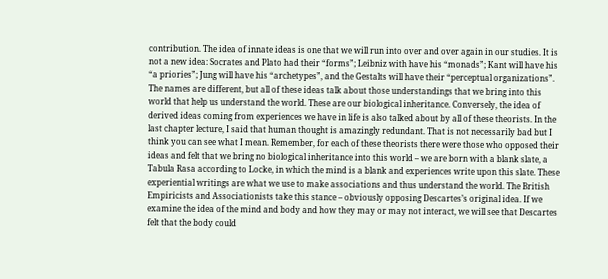contribution. The idea of innate ideas is one that we will run into over and over again in our studies. It is not a new idea: Socrates and Plato had their “forms”; Leibniz with have his “monads”; Kant will have his “a priories”; Jung will have his “archetypes”, and the Gestalts will have their “perceptual organizations”. The names are different, but all of these ideas talk about those understandings that we bring into this world that help us understand the world. These are our biological inheritance. Conversely, the idea of derived ideas coming from experiences we have in life is also talked about by all of these theorists. In the last chapter lecture, I said that human thought is amazingly redundant. That is not necessarily bad but I think you can see what I mean. Remember, for each of these theorists there were those who opposed their ideas and felt that we bring no biological inheritance into this world – we are born with a blank slate, a Tabula Rasa according to Locke, in which the mind is a blank and experiences write upon this slate. These experiential writings are what we use to make associations and thus understand the world. The British Empiricists and Associationists take this stance – obviously opposing Descartes’s original idea. If we examine the idea of the mind and body and how they may or may not interact, we will see that Descartes felt that the body could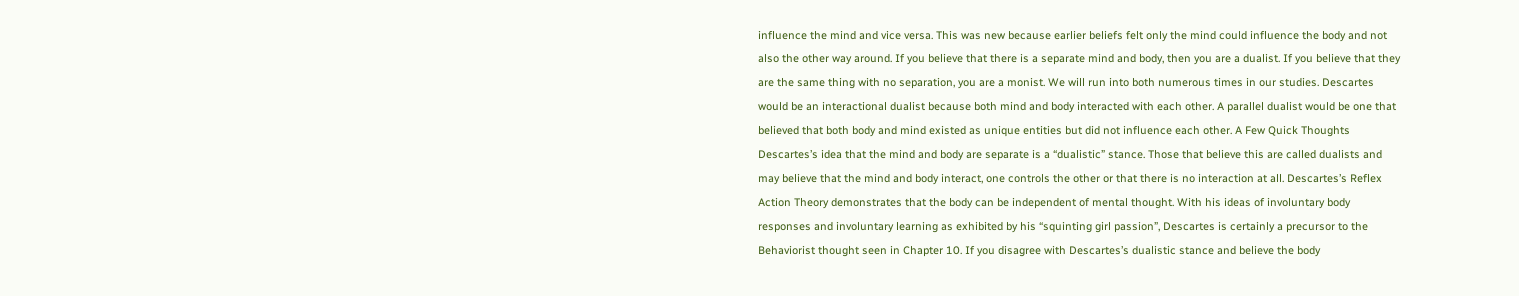influence the mind and vice versa. This was new because earlier beliefs felt only the mind could influence the body and not also the other way around. If you believe that there is a separate mind and body, then you are a dualist. If you believe that they are the same thing with no separation, you are a monist. We will run into both numerous times in our studies. Descartes would be an interactional dualist because both mind and body interacted with each other. A parallel dualist would be one that believed that both body and mind existed as unique entities but did not influence each other. A Few Quick Thoughts Descartes’s idea that the mind and body are separate is a “dualistic” stance. Those that believe this are called dualists and may believe that the mind and body interact, one controls the other or that there is no interaction at all. Descartes’s Reflex Action Theory demonstrates that the body can be independent of mental thought. With his ideas of involuntary body responses and involuntary learning as exhibited by his “squinting girl passion”, Descartes is certainly a precursor to the Behaviorist thought seen in Chapter 10. If you disagree with Descartes’s dualistic stance and believe the body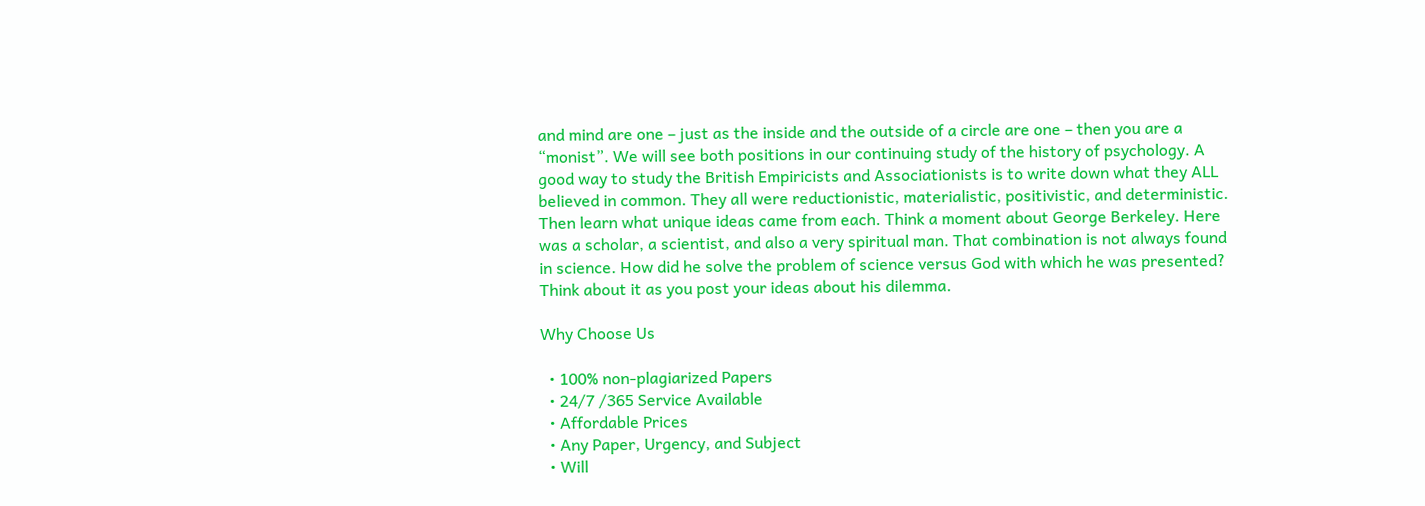and mind are one – just as the inside and the outside of a circle are one – then you are a “monist”. We will see both positions in our continuing study of the history of psychology. A good way to study the British Empiricists and Associationists is to write down what they ALL believed in common. They all were reductionistic, materialistic, positivistic, and deterministic. Then learn what unique ideas came from each. Think a moment about George Berkeley. Here was a scholar, a scientist, and also a very spiritual man. That combination is not always found in science. How did he solve the problem of science versus God with which he was presented? Think about it as you post your ideas about his dilemma.

Why Choose Us

  • 100% non-plagiarized Papers
  • 24/7 /365 Service Available
  • Affordable Prices
  • Any Paper, Urgency, and Subject
  • Will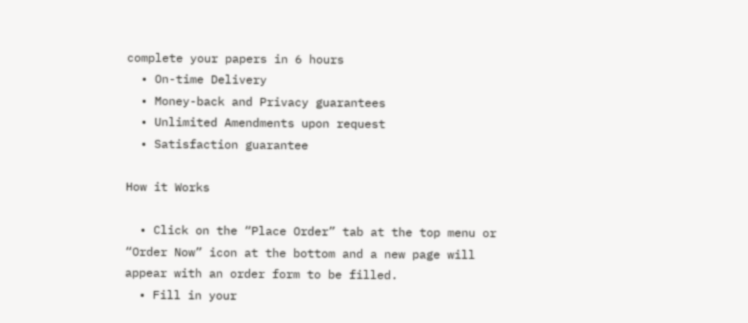complete your papers in 6 hours
  • On-time Delivery
  • Money-back and Privacy guarantees
  • Unlimited Amendments upon request
  • Satisfaction guarantee

How it Works

  • Click on the “Place Order” tab at the top menu or “Order Now” icon at the bottom and a new page will appear with an order form to be filled.
  • Fill in your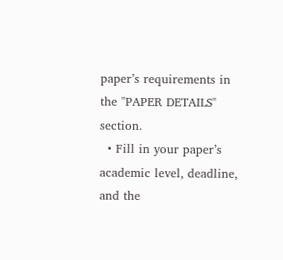paper’s requirements in the "PAPER DETAILS" section.
  • Fill in your paper’s academic level, deadline, and the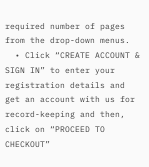required number of pages from the drop-down menus.
  • Click “CREATE ACCOUNT & SIGN IN” to enter your registration details and get an account with us for record-keeping and then, click on “PROCEED TO CHECKOUT”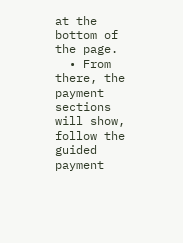at the bottom of the page.
  • From there, the payment sections will show, follow the guided payment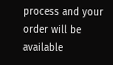process and your order will be available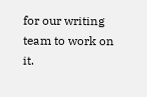for our writing team to work on it.